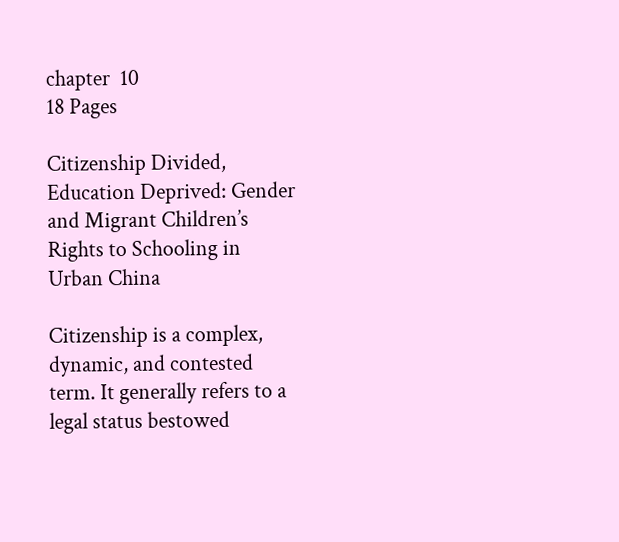chapter  10
18 Pages

Citizenship Divided, Education Deprived: Gender and Migrant Children’s Rights to Schooling in Urban China

Citizenship is a complex, dynamic, and contested term. It generally refers to a legal status bestowed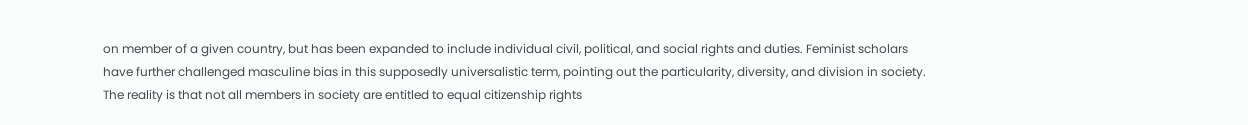on member of a given country, but has been expanded to include individual civil, political, and social rights and duties. Feminist scholars have further challenged masculine bias in this supposedly universalistic term, pointing out the particularity, diversity, and division in society. The reality is that not all members in society are entitled to equal citizenship rights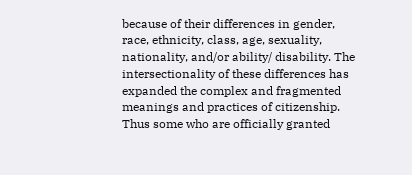because of their differences in gender, race, ethnicity, class, age, sexuality, nationality, and/or ability/ disability. The intersectionality of these differences has expanded the complex and fragmented meanings and practices of citizenship. Thus some who are officially granted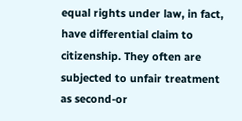equal rights under law, in fact, have differential claim to citizenship. They often are subjected to unfair treatment as second-or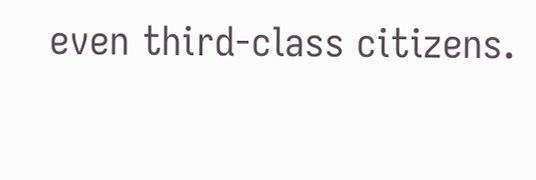even third-class citizens.